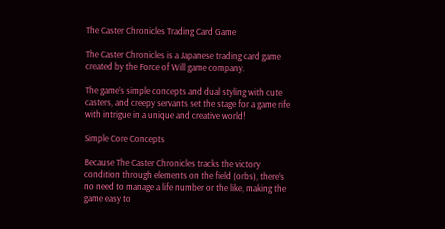The Caster Chronicles Trading Card Game

The Caster Chronicles is a Japanese trading card game created by the Force of Will game company.

The game’s simple concepts and dual styling with cute casters, and creepy servants set the stage for a game rife with intrigue in a unique and creative world!

Simple Core Concepts

Because The Caster Chronicles tracks the victory condition through elements on the field (orbs), there’s no need to manage a life number or the like, making the game easy to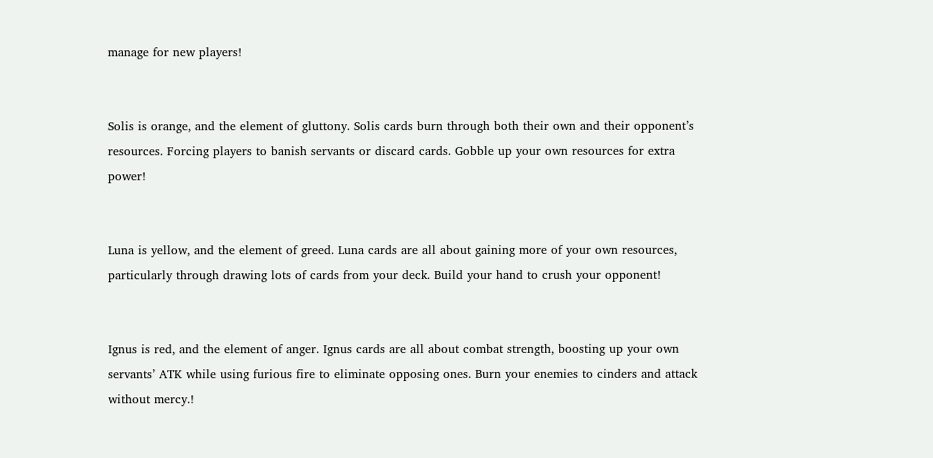manage for new players!


Solis is orange, and the element of gluttony. Solis cards burn through both their own and their opponent’s resources. Forcing players to banish servants or discard cards. Gobble up your own resources for extra power!


Luna is yellow, and the element of greed. Luna cards are all about gaining more of your own resources, particularly through drawing lots of cards from your deck. Build your hand to crush your opponent!


Ignus is red, and the element of anger. Ignus cards are all about combat strength, boosting up your own servants’ ATK while using furious fire to eliminate opposing ones. Burn your enemies to cinders and attack without mercy.!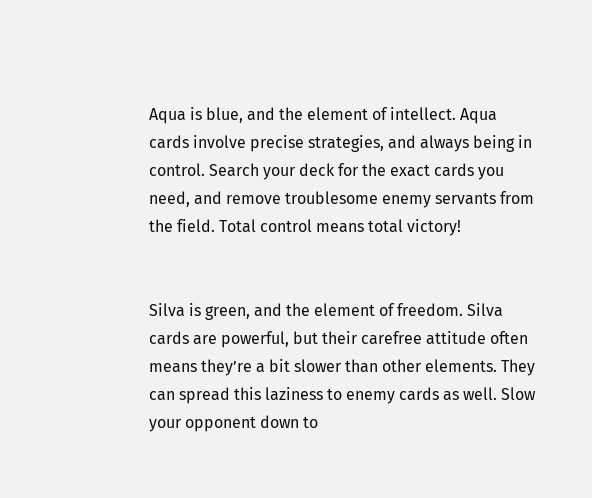Aqua is blue, and the element of intellect. Aqua cards involve precise strategies, and always being in control. Search your deck for the exact cards you need, and remove troublesome enemy servants from the field. Total control means total victory!


Silva is green, and the element of freedom. Silva cards are powerful, but their carefree attitude often means they’re a bit slower than other elements. They can spread this laziness to enemy cards as well. Slow your opponent down to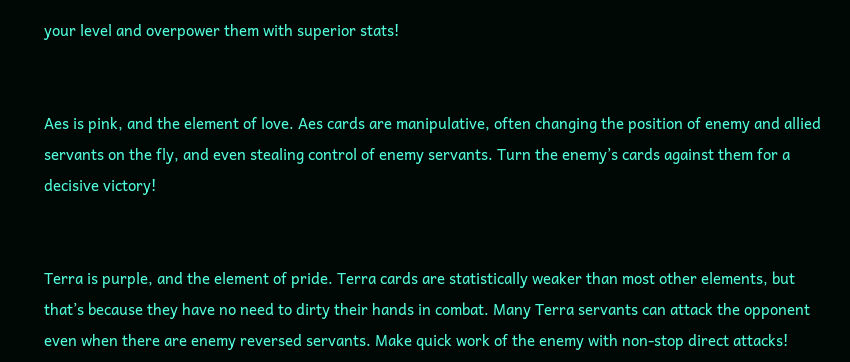your level and overpower them with superior stats!


Aes is pink, and the element of love. Aes cards are manipulative, often changing the position of enemy and allied servants on the fly, and even stealing control of enemy servants. Turn the enemy’s cards against them for a decisive victory!


Terra is purple, and the element of pride. Terra cards are statistically weaker than most other elements, but that’s because they have no need to dirty their hands in combat. Many Terra servants can attack the opponent even when there are enemy reversed servants. Make quick work of the enemy with non-stop direct attacks!